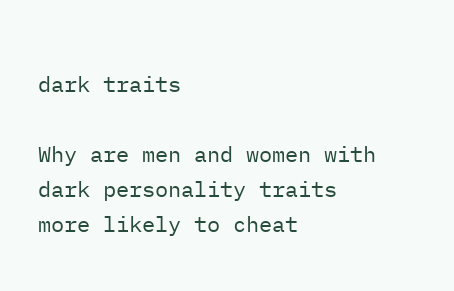dark traits

Why are men and women with dark personality traits more likely to cheat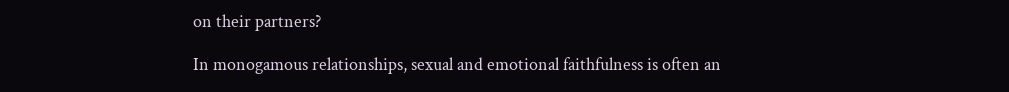on their partners?

In monogamous relationships, sexual and emotional faithfulness is often an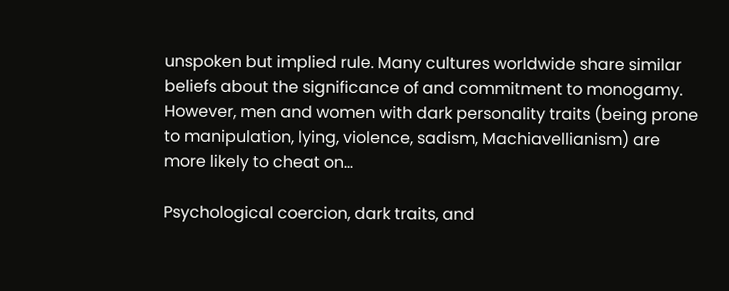unspoken but implied rule. Many cultures worldwide share similar beliefs about the significance of and commitment to monogamy. However, men and women with dark personality traits (being prone to manipulation, lying, violence, sadism, Machiavellianism) are more likely to cheat on…

Psychological coercion, dark traits, and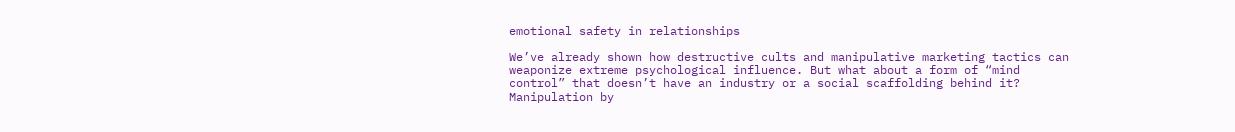emotional safety in relationships

We’ve already shown how destructive cults and manipulative marketing tactics can weaponize extreme psychological influence. But what about a form of “mind control” that doesn’t have an industry or a social scaffolding behind it? Manipulation by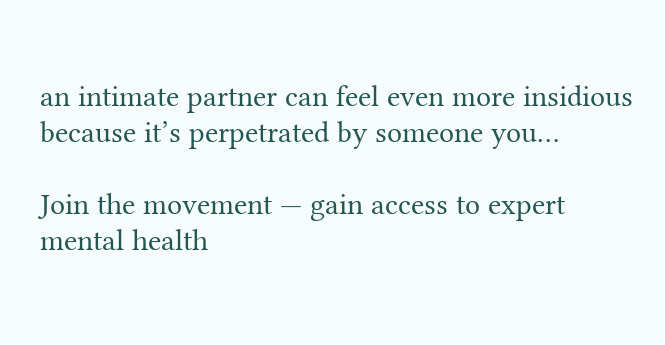an intimate partner can feel even more insidious because it’s perpetrated by someone you…

Join the movement — gain access to expert mental health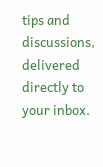tips and discussions, delivered directly to your inbox.